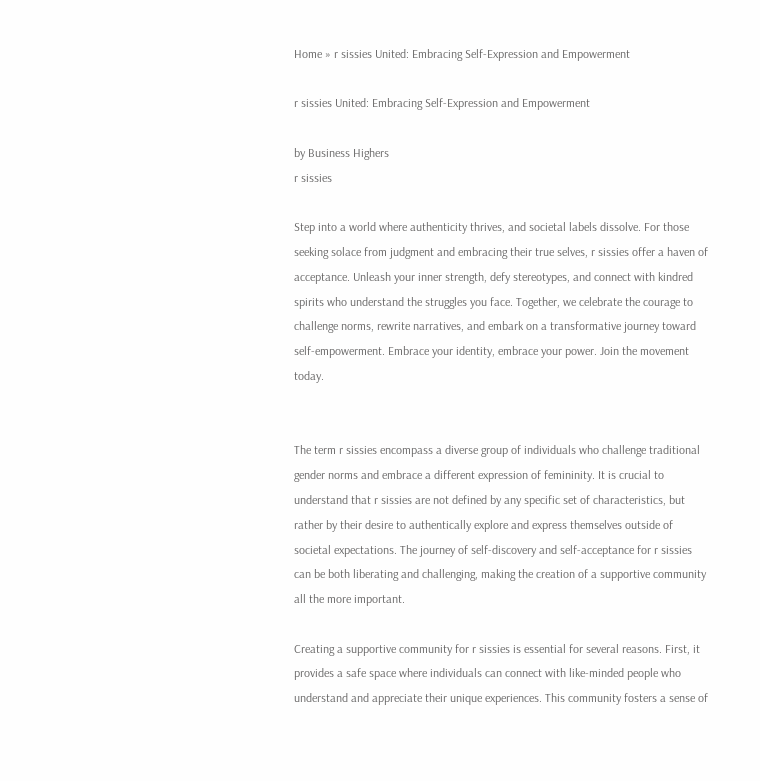Home » r sissies United: Embracing Self-Expression and Empowerment

r sissies United: Embracing Self-Expression and Empowerment

by Business Highers
r sissies

Step into a world where authenticity thrives, and societal labels dissolve. For those seeking solace from judgment and embracing their true selves, r sissies offer a haven of acceptance. Unleash your inner strength, defy stereotypes, and connect with kindred spirits who understand the struggles you face. Together, we celebrate the courage to challenge norms, rewrite narratives, and embark on a transformative journey toward self-empowerment. Embrace your identity, embrace your power. Join the movement today.


The term r sissies encompass a diverse group of individuals who challenge traditional gender norms and embrace a different expression of femininity. It is crucial to understand that r sissies are not defined by any specific set of characteristics, but rather by their desire to authentically explore and express themselves outside of societal expectations. The journey of self-discovery and self-acceptance for r sissies can be both liberating and challenging, making the creation of a supportive community all the more important.

Creating a supportive community for r sissies is essential for several reasons. First, it provides a safe space where individuals can connect with like-minded people who understand and appreciate their unique experiences. This community fosters a sense of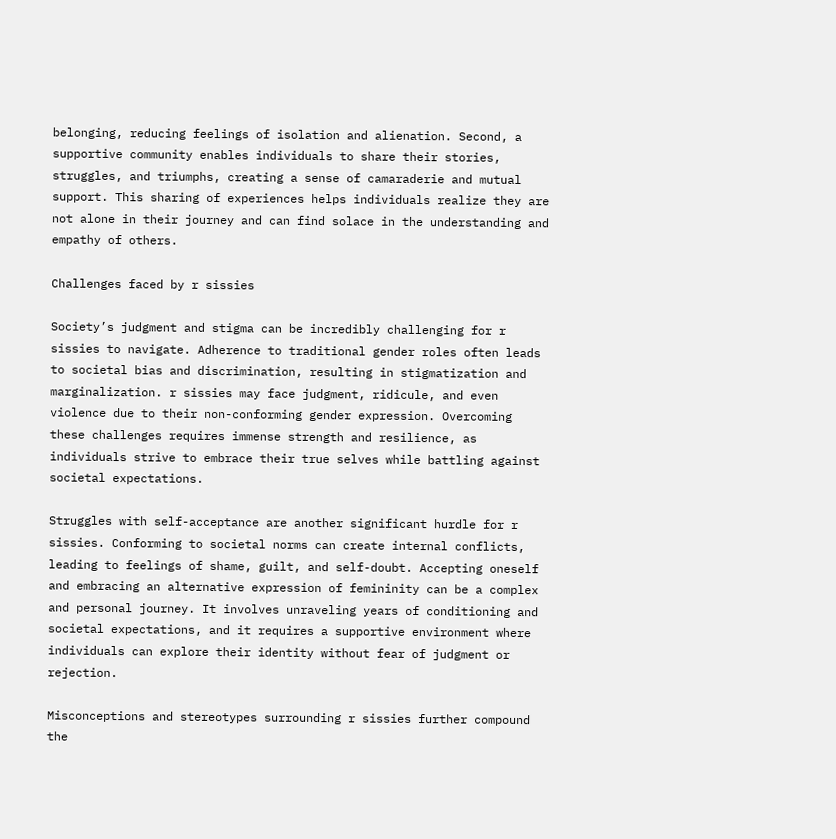belonging, reducing feelings of isolation and alienation. Second, a supportive community enables individuals to share their stories, struggles, and triumphs, creating a sense of camaraderie and mutual support. This sharing of experiences helps individuals realize they are not alone in their journey and can find solace in the understanding and empathy of others.

Challenges faced by r sissies

Society’s judgment and stigma can be incredibly challenging for r sissies to navigate. Adherence to traditional gender roles often leads to societal bias and discrimination, resulting in stigmatization and marginalization. r sissies may face judgment, ridicule, and even violence due to their non-conforming gender expression. Overcoming these challenges requires immense strength and resilience, as individuals strive to embrace their true selves while battling against societal expectations.

Struggles with self-acceptance are another significant hurdle for r sissies. Conforming to societal norms can create internal conflicts, leading to feelings of shame, guilt, and self-doubt. Accepting oneself and embracing an alternative expression of femininity can be a complex and personal journey. It involves unraveling years of conditioning and societal expectations, and it requires a supportive environment where individuals can explore their identity without fear of judgment or rejection.

Misconceptions and stereotypes surrounding r sissies further compound the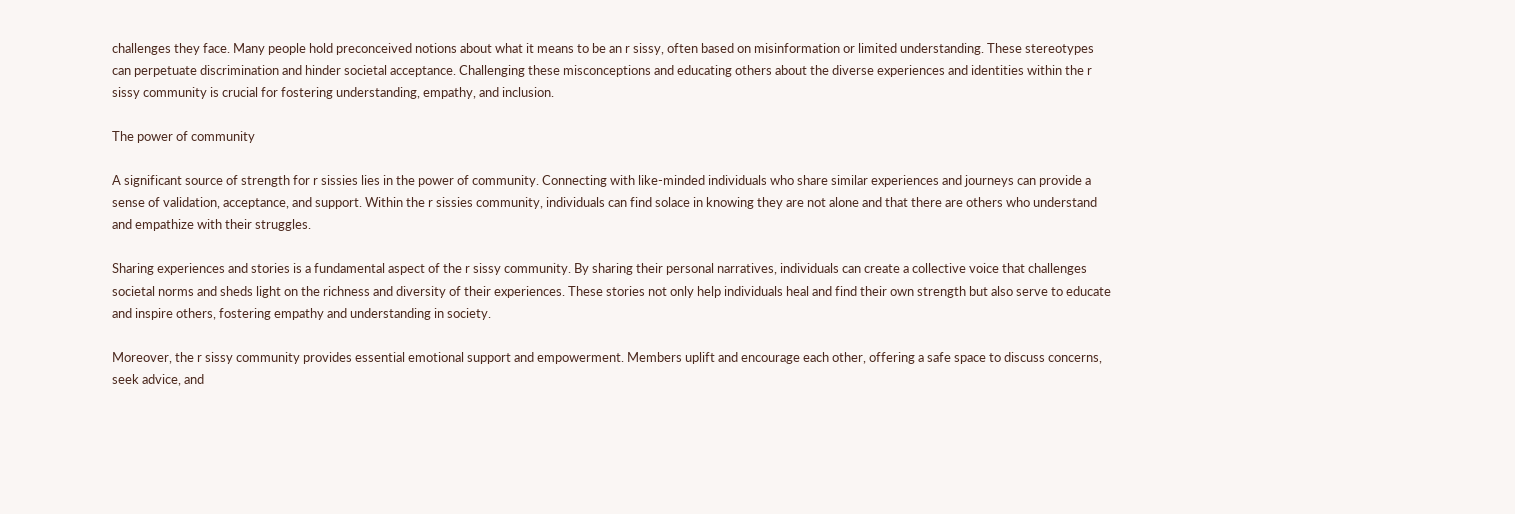challenges they face. Many people hold preconceived notions about what it means to be an r sissy, often based on misinformation or limited understanding. These stereotypes can perpetuate discrimination and hinder societal acceptance. Challenging these misconceptions and educating others about the diverse experiences and identities within the r sissy community is crucial for fostering understanding, empathy, and inclusion.

The power of community

A significant source of strength for r sissies lies in the power of community. Connecting with like-minded individuals who share similar experiences and journeys can provide a sense of validation, acceptance, and support. Within the r sissies community, individuals can find solace in knowing they are not alone and that there are others who understand and empathize with their struggles.

Sharing experiences and stories is a fundamental aspect of the r sissy community. By sharing their personal narratives, individuals can create a collective voice that challenges societal norms and sheds light on the richness and diversity of their experiences. These stories not only help individuals heal and find their own strength but also serve to educate and inspire others, fostering empathy and understanding in society.

Moreover, the r sissy community provides essential emotional support and empowerment. Members uplift and encourage each other, offering a safe space to discuss concerns, seek advice, and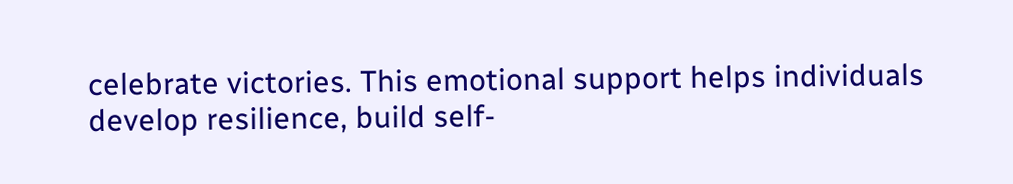celebrate victories. This emotional support helps individuals develop resilience, build self-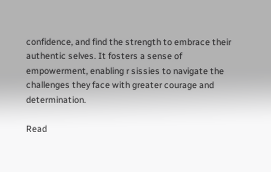confidence, and find the strength to embrace their authentic selves. It fosters a sense of empowerment, enabling r sissies to navigate the challenges they face with greater courage and determination.

Read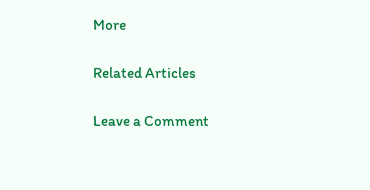More

Related Articles

Leave a Comment